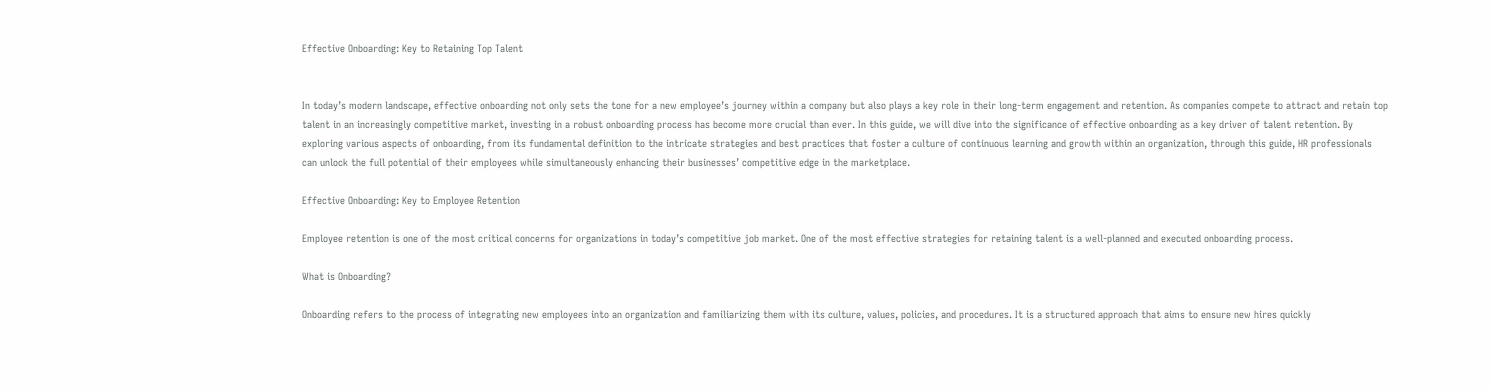Effective Onboarding: Key to Retaining Top Talent


In today’s modern landscape, effective onboarding not only sets the tone for a new employee’s journey within a company but also plays a key role in their long-term engagement and retention. As companies compete to attract and retain top talent in an increasingly competitive market, investing in a robust onboarding process has become more crucial than ever. In this guide, we will dive into the significance of effective onboarding as a key driver of talent retention. By exploring various aspects of onboarding, from its fundamental definition to the intricate strategies and best practices that foster a culture of continuous learning and growth within an organization, through this guide, HR professionals can unlock the full potential of their employees while simultaneously enhancing their businesses’ competitive edge in the marketplace.

Effective Onboarding: Key to Employee Retention

Employee retention is one of the most critical concerns for organizations in today’s competitive job market. One of the most effective strategies for retaining talent is a well-planned and executed onboarding process.

What is Onboarding?

Onboarding refers to the process of integrating new employees into an organization and familiarizing them with its culture, values, policies, and procedures. It is a structured approach that aims to ensure new hires quickly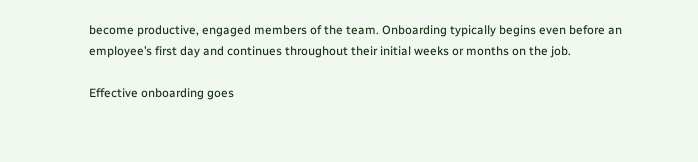become productive, engaged members of the team. Onboarding typically begins even before an employee’s first day and continues throughout their initial weeks or months on the job.

Effective onboarding goes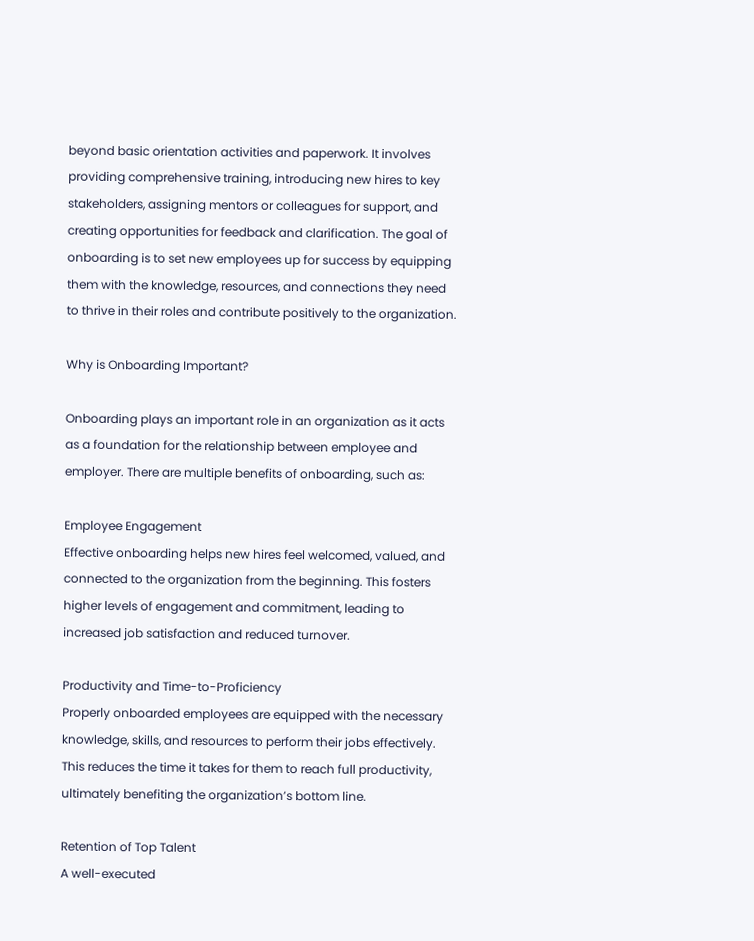beyond basic orientation activities and paperwork. It involves providing comprehensive training, introducing new hires to key stakeholders, assigning mentors or colleagues for support, and creating opportunities for feedback and clarification. The goal of onboarding is to set new employees up for success by equipping them with the knowledge, resources, and connections they need to thrive in their roles and contribute positively to the organization.

Why is Onboarding Important?

Onboarding plays an important role in an organization as it acts as a foundation for the relationship between employee and employer. There are multiple benefits of onboarding, such as:

Employee Engagement
Effective onboarding helps new hires feel welcomed, valued, and connected to the organization from the beginning. This fosters higher levels of engagement and commitment, leading to increased job satisfaction and reduced turnover.

Productivity and Time-to-Proficiency
Properly onboarded employees are equipped with the necessary knowledge, skills, and resources to perform their jobs effectively. This reduces the time it takes for them to reach full productivity, ultimately benefiting the organization’s bottom line.

Retention of Top Talent
A well-executed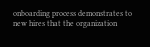onboarding process demonstrates to new hires that the organization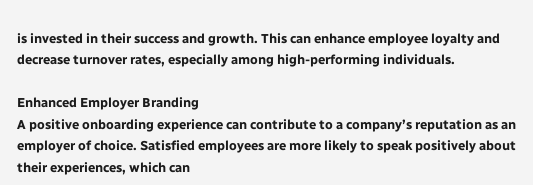is invested in their success and growth. This can enhance employee loyalty and decrease turnover rates, especially among high-performing individuals.

Enhanced Employer Branding
A positive onboarding experience can contribute to a company’s reputation as an employer of choice. Satisfied employees are more likely to speak positively about their experiences, which can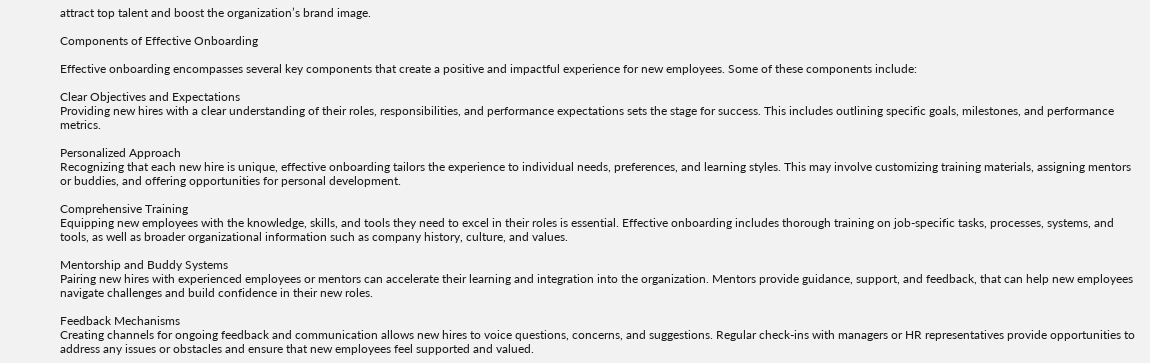attract top talent and boost the organization’s brand image.

Components of Effective Onboarding

Effective onboarding encompasses several key components that create a positive and impactful experience for new employees. Some of these components include:

Clear Objectives and Expectations
Providing new hires with a clear understanding of their roles, responsibilities, and performance expectations sets the stage for success. This includes outlining specific goals, milestones, and performance metrics.

Personalized Approach
Recognizing that each new hire is unique, effective onboarding tailors the experience to individual needs, preferences, and learning styles. This may involve customizing training materials, assigning mentors or buddies, and offering opportunities for personal development.

Comprehensive Training
Equipping new employees with the knowledge, skills, and tools they need to excel in their roles is essential. Effective onboarding includes thorough training on job-specific tasks, processes, systems, and tools, as well as broader organizational information such as company history, culture, and values.

Mentorship and Buddy Systems
Pairing new hires with experienced employees or mentors can accelerate their learning and integration into the organization. Mentors provide guidance, support, and feedback, that can help new employees navigate challenges and build confidence in their new roles.

Feedback Mechanisms
Creating channels for ongoing feedback and communication allows new hires to voice questions, concerns, and suggestions. Regular check-ins with managers or HR representatives provide opportunities to address any issues or obstacles and ensure that new employees feel supported and valued.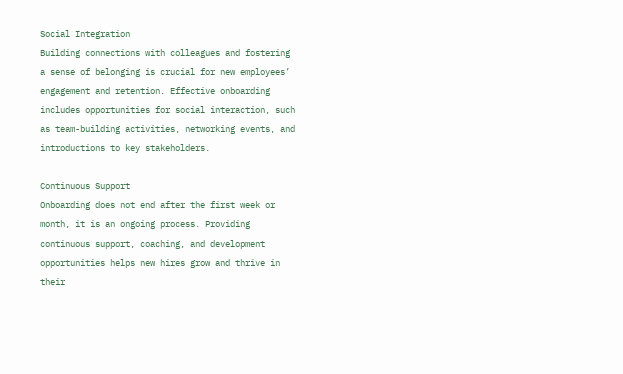Social Integration
Building connections with colleagues and fostering a sense of belonging is crucial for new employees’ engagement and retention. Effective onboarding includes opportunities for social interaction, such as team-building activities, networking events, and introductions to key stakeholders.

Continuous Support
Onboarding does not end after the first week or month, it is an ongoing process. Providing continuous support, coaching, and development opportunities helps new hires grow and thrive in their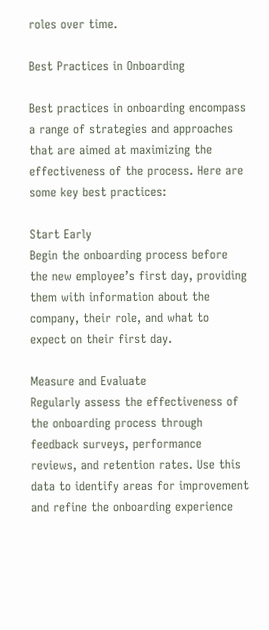roles over time.

Best Practices in Onboarding

Best practices in onboarding encompass a range of strategies and approaches that are aimed at maximizing the effectiveness of the process. Here are some key best practices:

Start Early
Begin the onboarding process before the new employee’s first day, providing them with information about the company, their role, and what to expect on their first day.

Measure and Evaluate
Regularly assess the effectiveness of the onboarding process through feedback surveys, performance reviews, and retention rates. Use this data to identify areas for improvement and refine the onboarding experience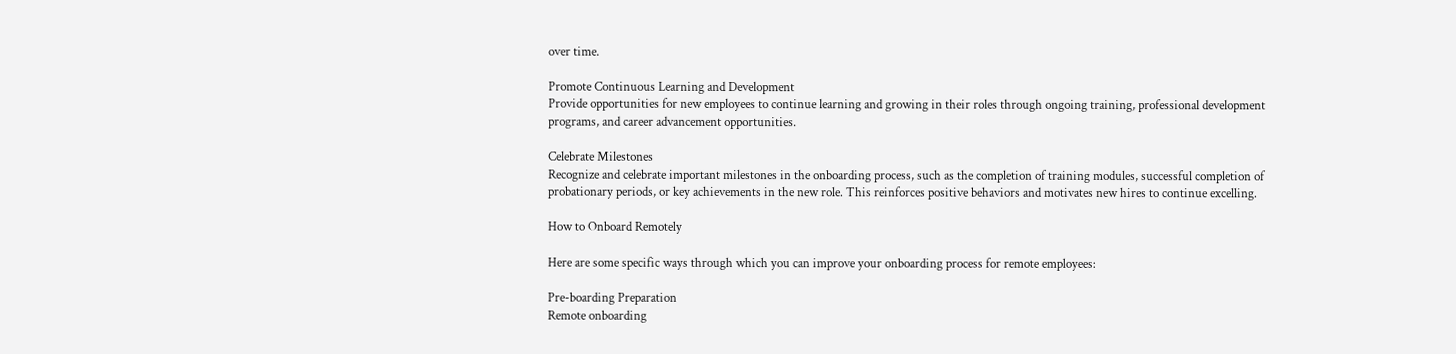over time.

Promote Continuous Learning and Development
Provide opportunities for new employees to continue learning and growing in their roles through ongoing training, professional development programs, and career advancement opportunities.

Celebrate Milestones
Recognize and celebrate important milestones in the onboarding process, such as the completion of training modules, successful completion of probationary periods, or key achievements in the new role. This reinforces positive behaviors and motivates new hires to continue excelling.

How to Onboard Remotely

Here are some specific ways through which you can improve your onboarding process for remote employees:

Pre-boarding Preparation
Remote onboarding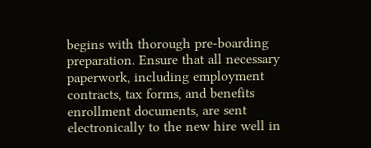begins with thorough pre-boarding preparation. Ensure that all necessary paperwork, including employment contracts, tax forms, and benefits enrollment documents, are sent electronically to the new hire well in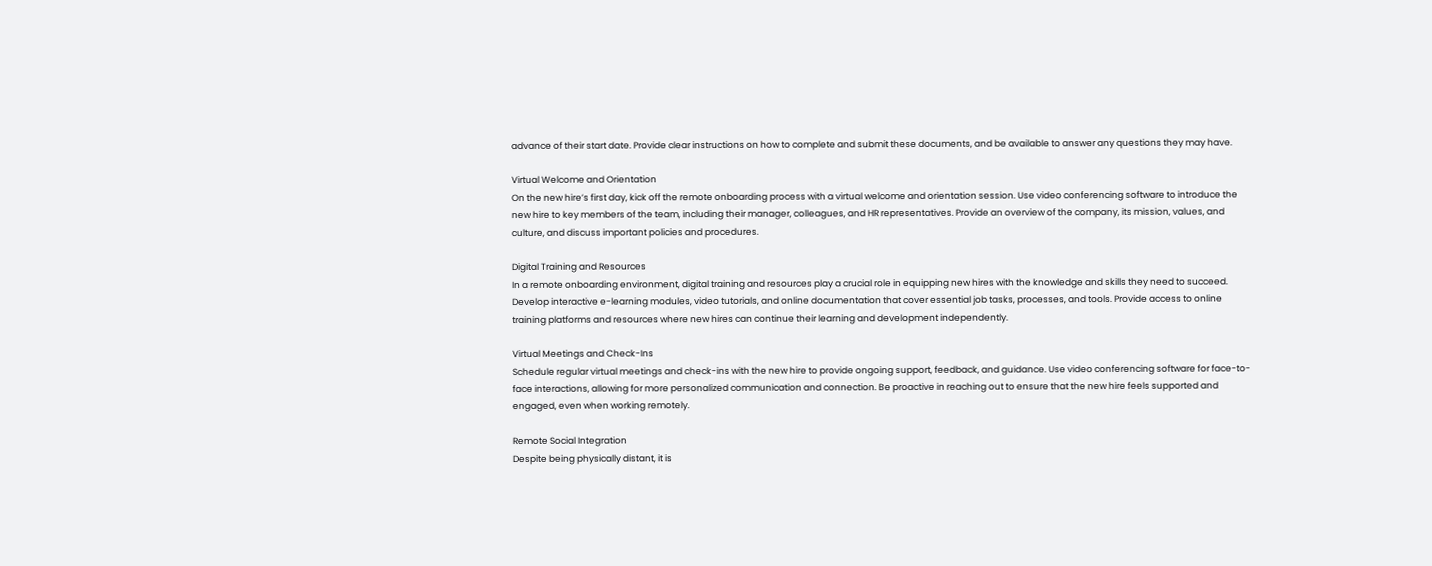advance of their start date. Provide clear instructions on how to complete and submit these documents, and be available to answer any questions they may have.

Virtual Welcome and Orientation
On the new hire’s first day, kick off the remote onboarding process with a virtual welcome and orientation session. Use video conferencing software to introduce the new hire to key members of the team, including their manager, colleagues, and HR representatives. Provide an overview of the company, its mission, values, and culture, and discuss important policies and procedures.

Digital Training and Resources
In a remote onboarding environment, digital training and resources play a crucial role in equipping new hires with the knowledge and skills they need to succeed. Develop interactive e-learning modules, video tutorials, and online documentation that cover essential job tasks, processes, and tools. Provide access to online training platforms and resources where new hires can continue their learning and development independently.

Virtual Meetings and Check-Ins
Schedule regular virtual meetings and check-ins with the new hire to provide ongoing support, feedback, and guidance. Use video conferencing software for face-to-face interactions, allowing for more personalized communication and connection. Be proactive in reaching out to ensure that the new hire feels supported and engaged, even when working remotely.

Remote Social Integration
Despite being physically distant, it is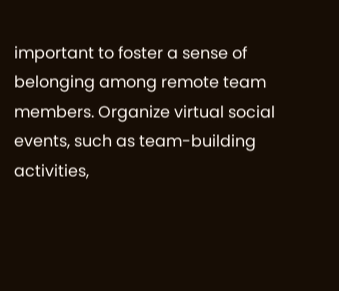important to foster a sense of belonging among remote team members. Organize virtual social events, such as team-building activities,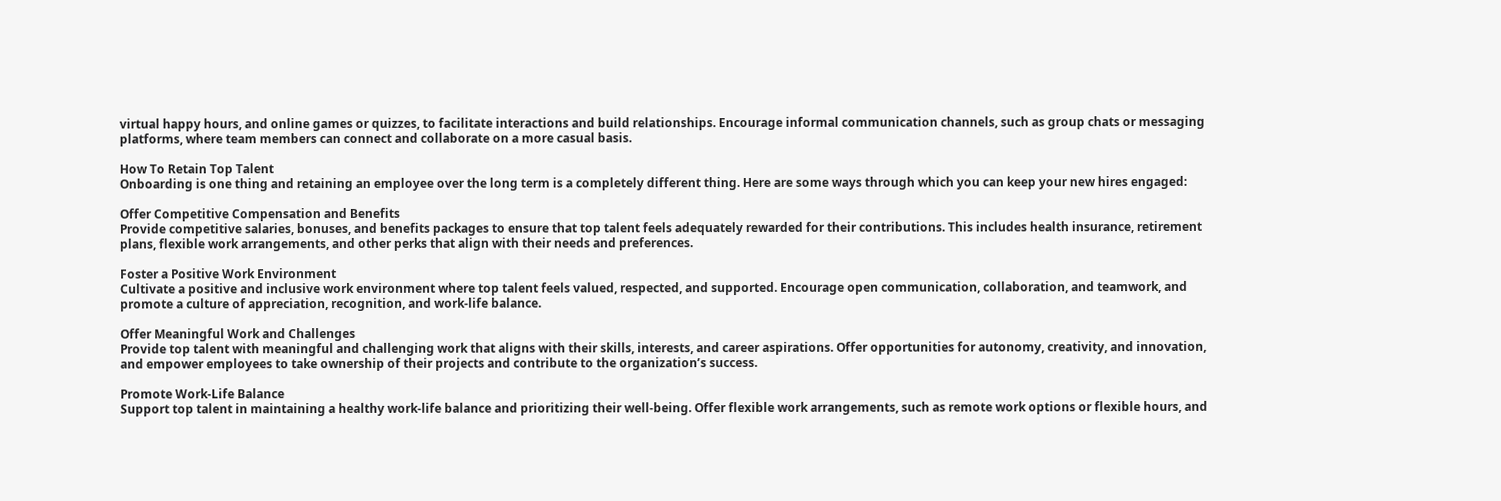virtual happy hours, and online games or quizzes, to facilitate interactions and build relationships. Encourage informal communication channels, such as group chats or messaging platforms, where team members can connect and collaborate on a more casual basis.

How To Retain Top Talent
Onboarding is one thing and retaining an employee over the long term is a completely different thing. Here are some ways through which you can keep your new hires engaged:

Offer Competitive Compensation and Benefits
Provide competitive salaries, bonuses, and benefits packages to ensure that top talent feels adequately rewarded for their contributions. This includes health insurance, retirement plans, flexible work arrangements, and other perks that align with their needs and preferences.

Foster a Positive Work Environment
Cultivate a positive and inclusive work environment where top talent feels valued, respected, and supported. Encourage open communication, collaboration, and teamwork, and promote a culture of appreciation, recognition, and work-life balance.

Offer Meaningful Work and Challenges
Provide top talent with meaningful and challenging work that aligns with their skills, interests, and career aspirations. Offer opportunities for autonomy, creativity, and innovation, and empower employees to take ownership of their projects and contribute to the organization’s success.

Promote Work-Life Balance
Support top talent in maintaining a healthy work-life balance and prioritizing their well-being. Offer flexible work arrangements, such as remote work options or flexible hours, and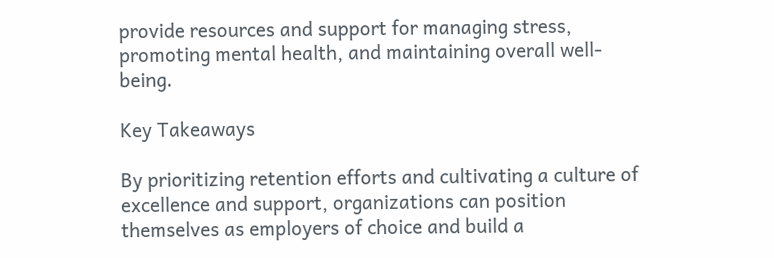provide resources and support for managing stress, promoting mental health, and maintaining overall well-being.

Key Takeaways

By prioritizing retention efforts and cultivating a culture of excellence and support, organizations can position themselves as employers of choice and build a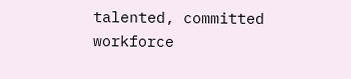talented, committed workforce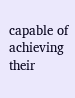capable of achieving their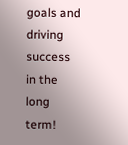goals and driving success in the long term!